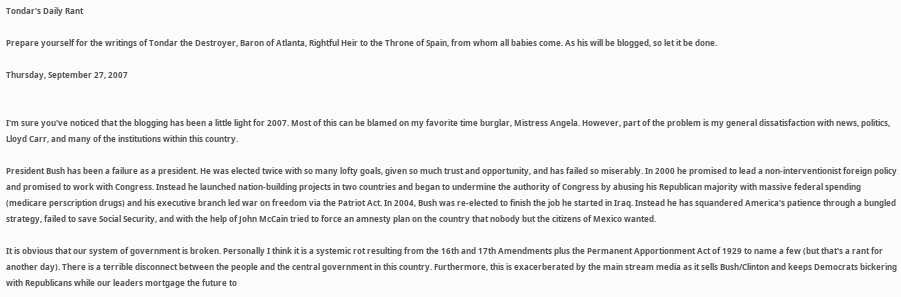Tondar's Daily Rant

Prepare yourself for the writings of Tondar the Destroyer, Baron of Atlanta, Rightful Heir to the Throne of Spain, from whom all babies come. As his will be blogged, so let it be done.

Thursday, September 27, 2007


I'm sure you've noticed that the blogging has been a little light for 2007. Most of this can be blamed on my favorite time burglar, Mistress Angela. However, part of the problem is my general dissatisfaction with news, politics, Lloyd Carr, and many of the institutions within this country.

President Bush has been a failure as a president. He was elected twice with so many lofty goals, given so much trust and opportunity, and has failed so miserably. In 2000 he promised to lead a non-interventionist foreign policy and promised to work with Congress. Instead he launched nation-building projects in two countries and began to undermine the authority of Congress by abusing his Republican majority with massive federal spending (medicare perscription drugs) and his executive branch led war on freedom via the Patriot Act. In 2004, Bush was re-elected to finish the job he started in Iraq. Instead he has squandered America's patience through a bungled strategy, failed to save Social Security, and with the help of John McCain tried to force an amnesty plan on the country that nobody but the citizens of Mexico wanted.

It is obvious that our system of government is broken. Personally I think it is a systemic rot resulting from the 16th and 17th Amendments plus the Permanent Apportionment Act of 1929 to name a few (but that's a rant for another day). There is a terrible disconnect between the people and the central government in this country. Furthermore, this is exacerberated by the main stream media as it sells Bush/Clinton and keeps Democrats bickering with Republicans while our leaders mortgage the future to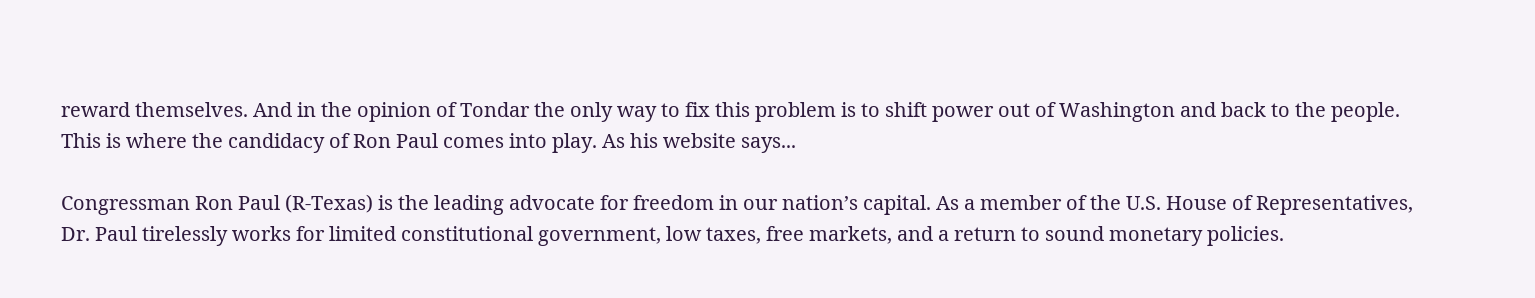reward themselves. And in the opinion of Tondar the only way to fix this problem is to shift power out of Washington and back to the people. This is where the candidacy of Ron Paul comes into play. As his website says...

Congressman Ron Paul (R-Texas) is the leading advocate for freedom in our nation’s capital. As a member of the U.S. House of Representatives, Dr. Paul tirelessly works for limited constitutional government, low taxes, free markets, and a return to sound monetary policies.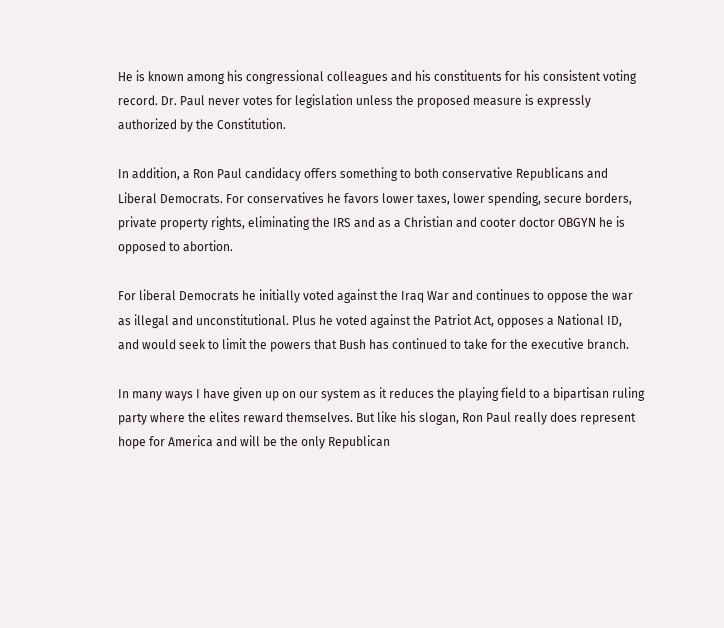He is known among his congressional colleagues and his constituents for his consistent voting record. Dr. Paul never votes for legislation unless the proposed measure is expressly authorized by the Constitution.

In addition, a Ron Paul candidacy offers something to both conservative Republicans and Liberal Democrats. For conservatives he favors lower taxes, lower spending, secure borders, private property rights, eliminating the IRS and as a Christian and cooter doctor OBGYN he is opposed to abortion.

For liberal Democrats he initially voted against the Iraq War and continues to oppose the war as illegal and unconstitutional. Plus he voted against the Patriot Act, opposes a National ID, and would seek to limit the powers that Bush has continued to take for the executive branch.

In many ways I have given up on our system as it reduces the playing field to a bipartisan ruling party where the elites reward themselves. But like his slogan, Ron Paul really does represent hope for America and will be the only Republican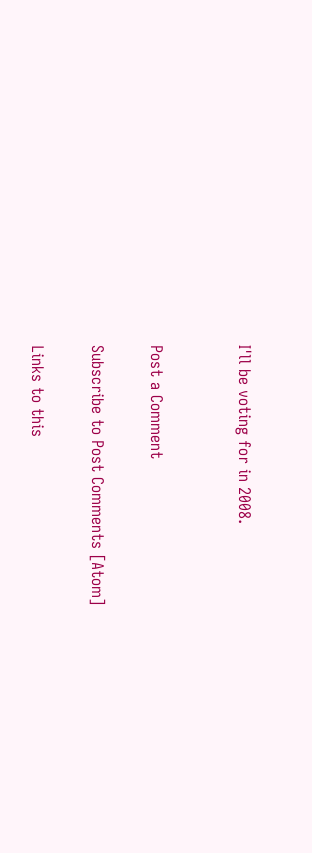I'll be voting for in 2008.


Post a Comment

Subscribe to Post Comments [Atom]

Links to this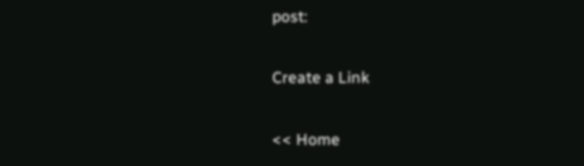post:

Create a Link

<< Home